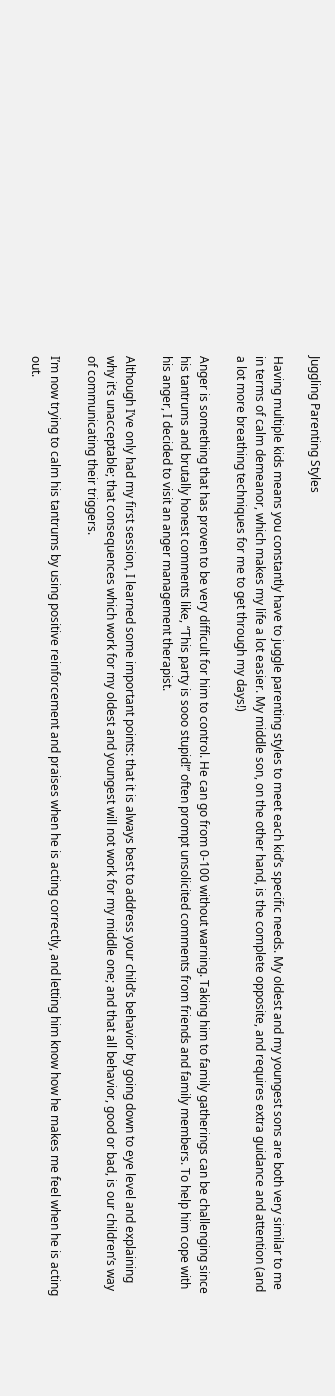Juggling Parenting Styles

Having multiple kids means you constantly have to juggle parenting styles to meet each kid’s specific needs. My oldest and my youngest sons are both very similar to me in terms of calm demeanor, which makes my life a lot easier. My middle son, on the other hand, is the complete opposite, and requires extra guidance and attention (and a lot more breathing techniques for me to get through my days!)

Anger is something that has proven to be very difficult for him to control. He can go from 0-100 without warning. Taking him to family gatherings can be challenging since his tantrums and brutally honest comments like, “This party is sooo stupid!” often prompt unsolicited comments from friends and family members. To help him cope with his anger, I decided to visit an anger management therapist.

Although I’ve only had my first session, I learned some important points: that it is always best to address your child’s behavior by going down to eye level and explaining why it’s unacceptable; that consequences which work for my oldest and youngest will not work for my middle one; and that all behavior, good or bad, is our children’s way of communicating their triggers.

I’m now trying to calm his tantrums by using positive reinforcement and praises when he is acting correctly, and letting him know how he makes me feel when he is acting out.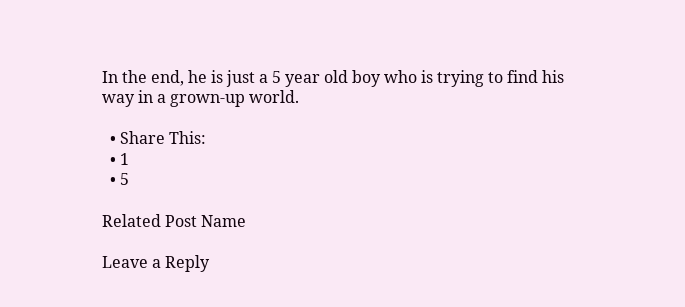In the end, he is just a 5 year old boy who is trying to find his way in a grown-up world.

  • Share This:
  • 1
  • 5

Related Post Name

Leave a Reply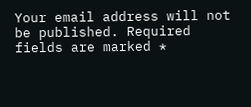Your email address will not be published. Required fields are marked *